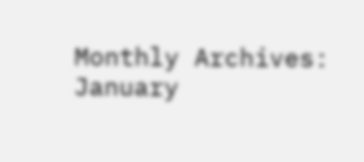Monthly Archives: January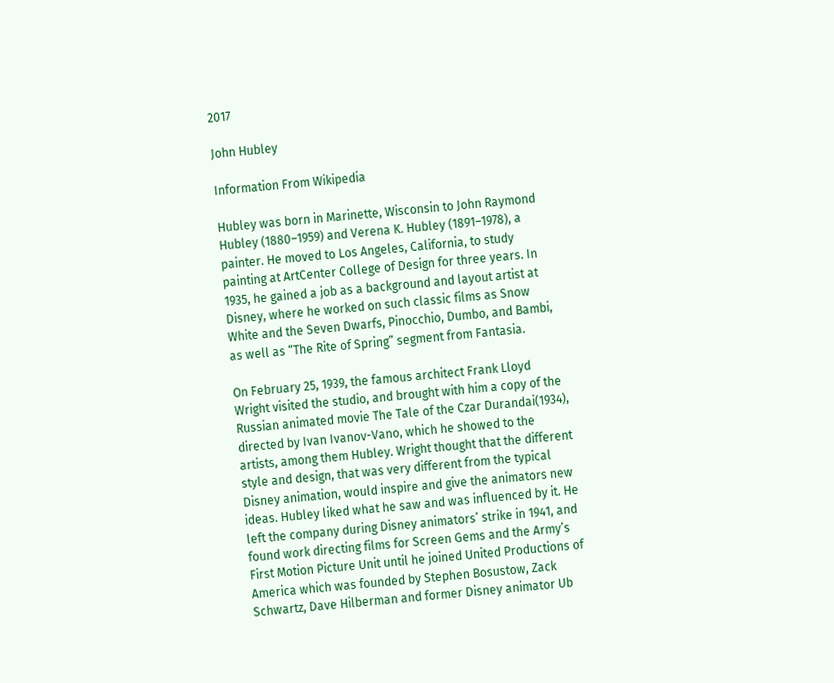2017

John Hubley

Information From Wikipedia

Hubley was born in Marinette, Wisconsin to John Raymond Hubley (1880–1959) and Verena K. Hubley (1891–1978), a painter. He moved to Los Angeles, California, to study painting at ArtCenter College of Design for three years. In 1935, he gained a job as a background and layout artist at Disney, where he worked on such classic films as Snow White and the Seven Dwarfs, Pinocchio, Dumbo, and Bambi, as well as “The Rite of Spring” segment from Fantasia.

On February 25, 1939, the famous architect Frank Lloyd Wright visited the studio, and brought with him a copy of the Russian animated movie The Tale of the Czar Durandai(1934), directed by Ivan Ivanov-Vano, which he showed to the artists, among them Hubley. Wright thought that the different style and design, that was very different from the typical Disney animation, would inspire and give the animators new ideas. Hubley liked what he saw and was influenced by it. He left the company during Disney animators’ strike in 1941, and found work directing films for Screen Gems and the Army’s First Motion Picture Unit until he joined United Productions of America which was founded by Stephen Bosustow, Zack Schwartz, Dave Hilberman and former Disney animator Ub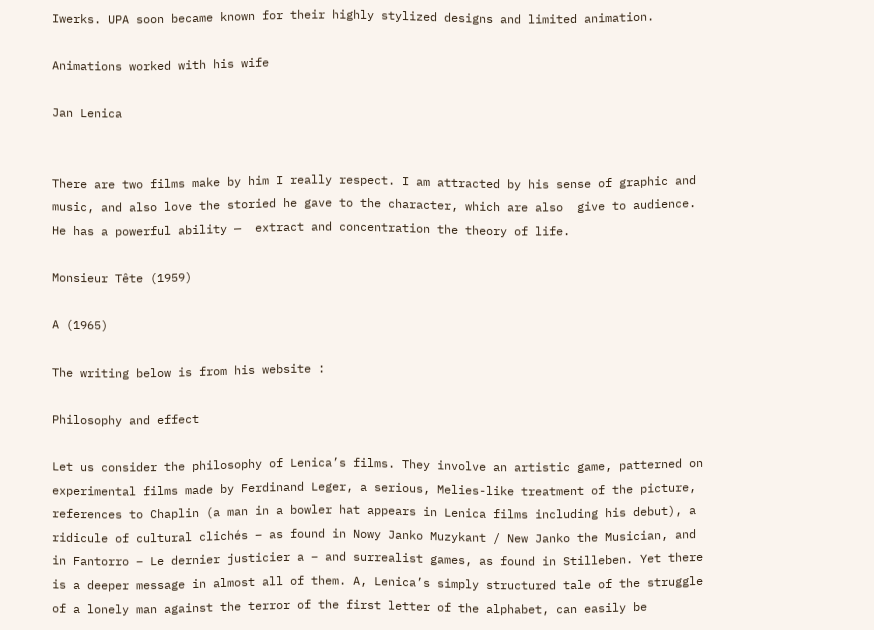Iwerks. UPA soon became known for their highly stylized designs and limited animation.

Animations worked with his wife

Jan Lenica


There are two films make by him I really respect. I am attracted by his sense of graphic and music, and also love the storied he gave to the character, which are also  give to audience. He has a powerful ability —  extract and concentration the theory of life.

Monsieur Tête (1959)

A (1965)

The writing below is from his website :

Philosophy and effect

Let us consider the philosophy of Lenica’s films. They involve an artistic game, patterned on experimental films made by Ferdinand Leger, a serious, Melies-like treatment of the picture, references to Chaplin (a man in a bowler hat appears in Lenica films including his debut), a ridicule of cultural clichés – as found in Nowy Janko Muzykant / New Janko the Musician, and in Fantorro – Le dernier justicier a – and surrealist games, as found in Stilleben. Yet there is a deeper message in almost all of them. A, Lenica’s simply structured tale of the struggle of a lonely man against the terror of the first letter of the alphabet, can easily be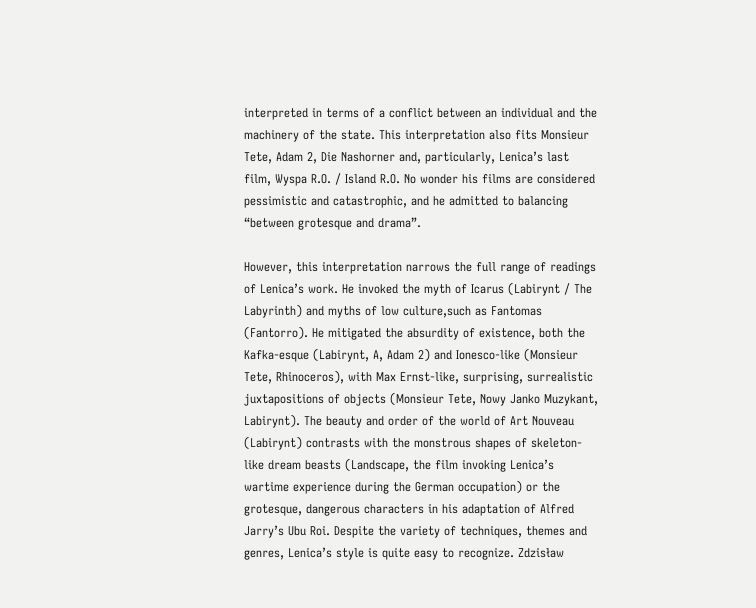interpreted in terms of a conflict between an individual and the machinery of the state. This interpretation also fits Monsieur Tete, Adam 2, Die Nashorner and, particularly, Lenica’s last film, Wyspa R.O. / Island R.O. No wonder his films are considered pessimistic and catastrophic, and he admitted to balancing “between grotesque and drama”.

However, this interpretation narrows the full range of readings of Lenica’s work. He invoked the myth of Icarus (Labirynt / The Labyrinth) and myths of low culture,such as Fantomas (Fantorro). He mitigated the absurdity of existence, both the Kafka-esque (Labirynt, A, Adam 2) and Ionesco-like (Monsieur Tete, Rhinoceros), with Max Ernst-like, surprising, surrealistic juxtapositions of objects (Monsieur Tete, Nowy Janko Muzykant, Labirynt). The beauty and order of the world of Art Nouveau (Labirynt) contrasts with the monstrous shapes of skeleton-like dream beasts (Landscape, the film invoking Lenica’s wartime experience during the German occupation) or the grotesque, dangerous characters in his adaptation of Alfred Jarry’s Ubu Roi. Despite the variety of techniques, themes and genres, Lenica’s style is quite easy to recognize. Zdzisław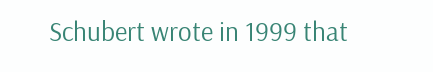Schubert wrote in 1999 that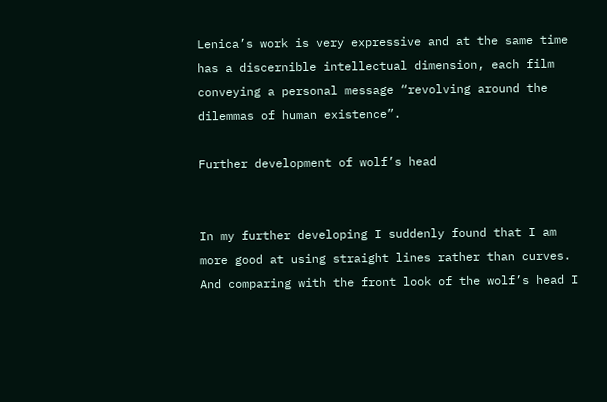Lenica’s work is very expressive and at the same time has a discernible intellectual dimension, each film conveying a personal message “revolving around the dilemmas of human existence”.

Further development of wolf’s head


In my further developing I suddenly found that I am more good at using straight lines rather than curves.  And comparing with the front look of the wolf’s head I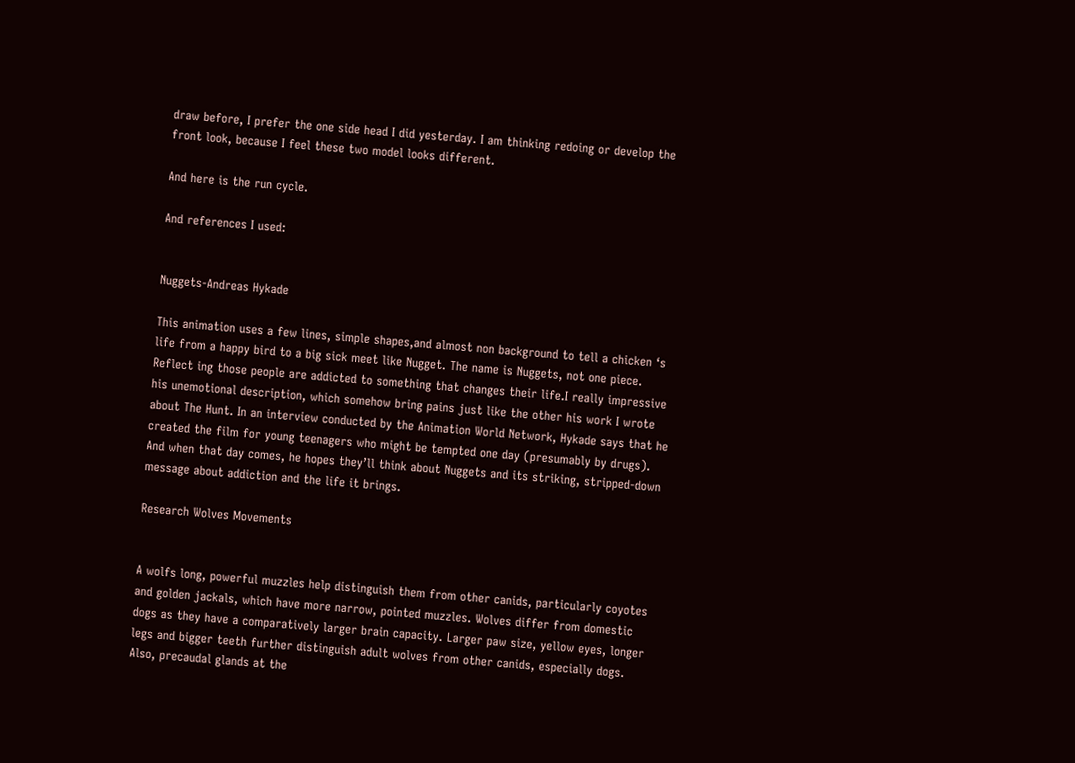draw before, I prefer the one side head I did yesterday. I am thinking redoing or develop the front look, because I feel these two model looks different.

And here is the run cycle.

And references I used:


Nuggets-Andreas Hykade

This animation uses a few lines, simple shapes,and almost non background to tell a chicken ‘s life from a happy bird to a big sick meet like Nugget. The name is Nuggets, not one piece. Reflect ing those people are addicted to something that changes their life.I really impressive his unemotional description, which somehow bring pains just like the other his work I wrote about The Hunt. In an interview conducted by the Animation World Network, Hykade says that he created the film for young teenagers who might be tempted one day (presumably by drugs). And when that day comes, he hopes they’ll think about Nuggets and its striking, stripped-down message about addiction and the life it brings.

Research Wolves Movements


A wolfs long, powerful muzzles help distinguish them from other canids, particularly coyotes and golden jackals, which have more narrow, pointed muzzles. Wolves differ from domestic dogs as they have a comparatively larger brain capacity. Larger paw size, yellow eyes, longer legs and bigger teeth further distinguish adult wolves from other canids, especially dogs. Also, precaudal glands at the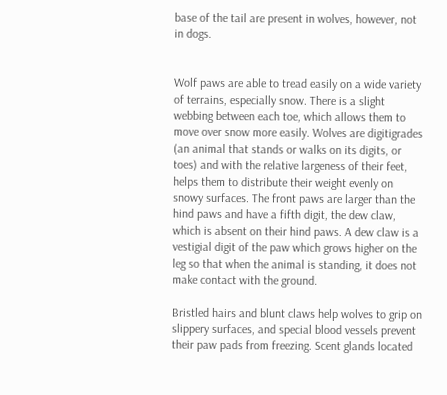base of the tail are present in wolves, however, not in dogs.


Wolf paws are able to tread easily on a wide variety of terrains, especially snow. There is a slight webbing between each toe, which allows them to move over snow more easily. Wolves are digitigrades (an animal that stands or walks on its digits, or toes) and with the relative largeness of their feet, helps them to distribute their weight evenly on snowy surfaces. The front paws are larger than the hind paws and have a fifth digit, the dew claw, which is absent on their hind paws. A dew claw is a vestigial digit of the paw which grows higher on the leg so that when the animal is standing, it does not make contact with the ground.

Bristled hairs and blunt claws help wolves to grip on slippery surfaces, and special blood vessels prevent their paw pads from freezing. Scent glands located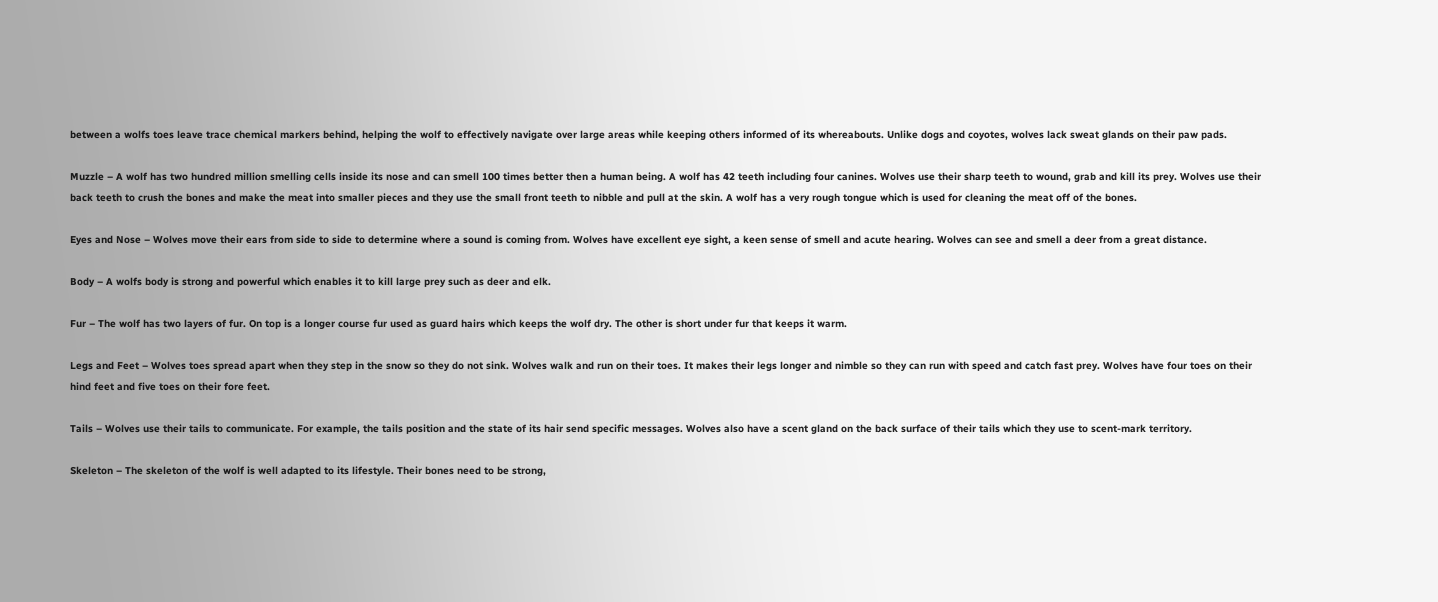between a wolfs toes leave trace chemical markers behind, helping the wolf to effectively navigate over large areas while keeping others informed of its whereabouts. Unlike dogs and coyotes, wolves lack sweat glands on their paw pads.

Muzzle – A wolf has two hundred million smelling cells inside its nose and can smell 100 times better then a human being. A wolf has 42 teeth including four canines. Wolves use their sharp teeth to wound, grab and kill its prey. Wolves use their back teeth to crush the bones and make the meat into smaller pieces and they use the small front teeth to nibble and pull at the skin. A wolf has a very rough tongue which is used for cleaning the meat off of the bones.

Eyes and Nose – Wolves move their ears from side to side to determine where a sound is coming from. Wolves have excellent eye sight, a keen sense of smell and acute hearing. Wolves can see and smell a deer from a great distance.

Body – A wolfs body is strong and powerful which enables it to kill large prey such as deer and elk.

Fur – The wolf has two layers of fur. On top is a longer course fur used as guard hairs which keeps the wolf dry. The other is short under fur that keeps it warm.

Legs and Feet – Wolves toes spread apart when they step in the snow so they do not sink. Wolves walk and run on their toes. It makes their legs longer and nimble so they can run with speed and catch fast prey. Wolves have four toes on their hind feet and five toes on their fore feet.

Tails – Wolves use their tails to communicate. For example, the tails position and the state of its hair send specific messages. Wolves also have a scent gland on the back surface of their tails which they use to scent-mark territory.

Skeleton – The skeleton of the wolf is well adapted to its lifestyle. Their bones need to be strong,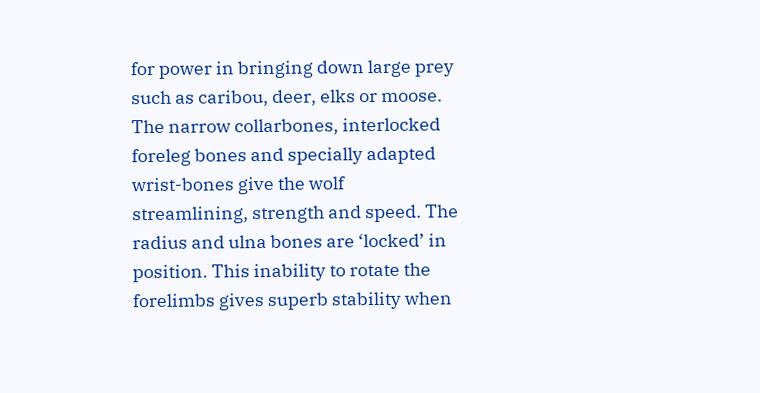for power in bringing down large prey such as caribou, deer, elks or moose. The narrow collarbones, interlocked foreleg bones and specially adapted wrist-bones give the wolf streamlining, strength and speed. The radius and ulna bones are ‘locked’ in position. This inability to rotate the forelimbs gives superb stability when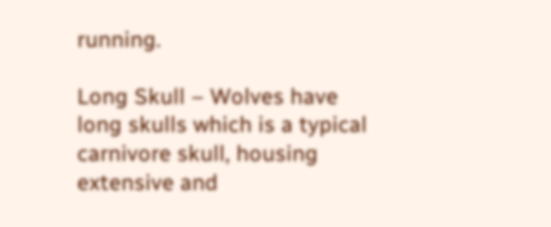running.

Long Skull – Wolves have long skulls which is a typical carnivore skull, housing extensive and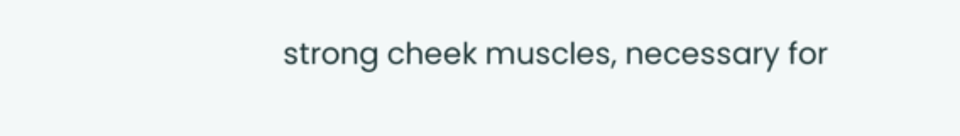strong cheek muscles, necessary for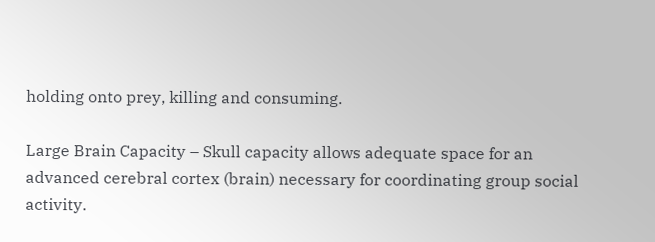holding onto prey, killing and consuming.

Large Brain Capacity – Skull capacity allows adequate space for an advanced cerebral cortex (brain) necessary for coordinating group social activity.